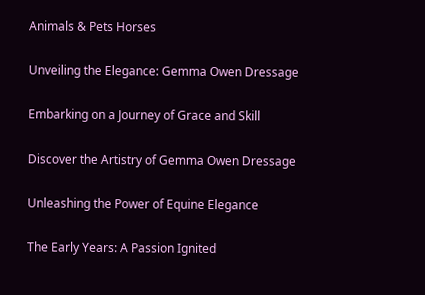Animals & Pets Horses

Unveiling the Elegance: Gemma Owen Dressage

Embarking on a Journey of Grace and Skill

Discover the Artistry of Gemma Owen Dressage

Unleashing the Power of Equine Elegance

The Early Years: A Passion Ignited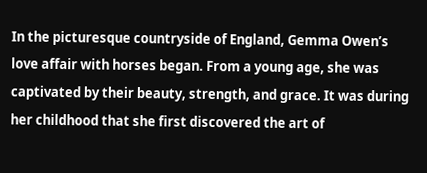In the picturesque countryside of England, Gemma Owen’s love affair with horses began. From a young age, she was captivated by their beauty, strength, and grace. It was during her childhood that she first discovered the art of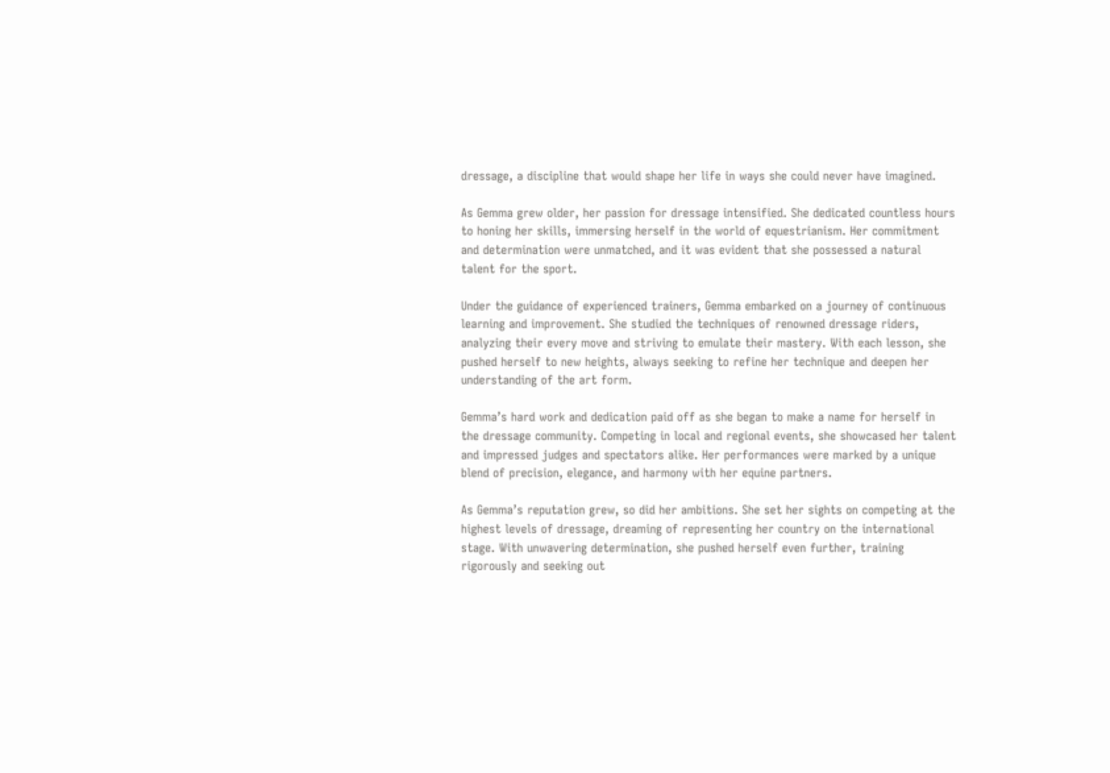dressage, a discipline that would shape her life in ways she could never have imagined.

As Gemma grew older, her passion for dressage intensified. She dedicated countless hours to honing her skills, immersing herself in the world of equestrianism. Her commitment and determination were unmatched, and it was evident that she possessed a natural talent for the sport.

Under the guidance of experienced trainers, Gemma embarked on a journey of continuous learning and improvement. She studied the techniques of renowned dressage riders, analyzing their every move and striving to emulate their mastery. With each lesson, she pushed herself to new heights, always seeking to refine her technique and deepen her understanding of the art form.

Gemma’s hard work and dedication paid off as she began to make a name for herself in the dressage community. Competing in local and regional events, she showcased her talent and impressed judges and spectators alike. Her performances were marked by a unique blend of precision, elegance, and harmony with her equine partners.

As Gemma’s reputation grew, so did her ambitions. She set her sights on competing at the highest levels of dressage, dreaming of representing her country on the international stage. With unwavering determination, she pushed herself even further, training rigorously and seeking out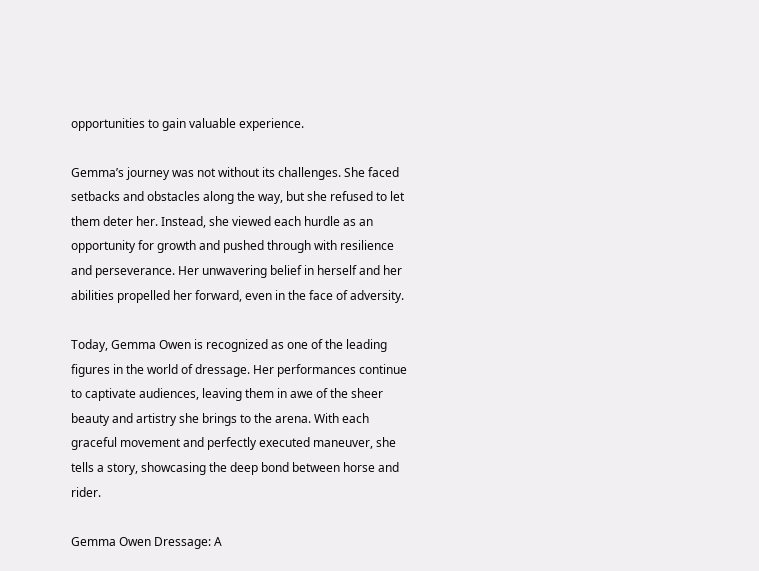opportunities to gain valuable experience.

Gemma’s journey was not without its challenges. She faced setbacks and obstacles along the way, but she refused to let them deter her. Instead, she viewed each hurdle as an opportunity for growth and pushed through with resilience and perseverance. Her unwavering belief in herself and her abilities propelled her forward, even in the face of adversity.

Today, Gemma Owen is recognized as one of the leading figures in the world of dressage. Her performances continue to captivate audiences, leaving them in awe of the sheer beauty and artistry she brings to the arena. With each graceful movement and perfectly executed maneuver, she tells a story, showcasing the deep bond between horse and rider.

Gemma Owen Dressage: A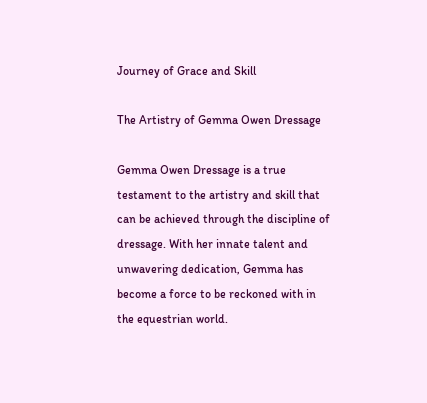Journey of Grace and Skill

The Artistry of Gemma Owen Dressage

Gemma Owen Dressage is a true testament to the artistry and skill that can be achieved through the discipline of dressage. With her innate talent and unwavering dedication, Gemma has become a force to be reckoned with in the equestrian world.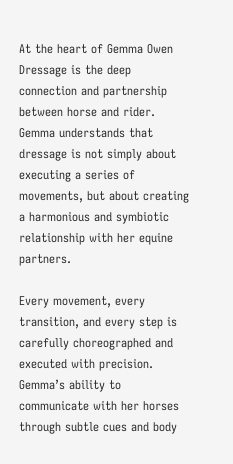At the heart of Gemma Owen Dressage is the deep connection and partnership between horse and rider. Gemma understands that dressage is not simply about executing a series of movements, but about creating a harmonious and symbiotic relationship with her equine partners.

Every movement, every transition, and every step is carefully choreographed and executed with precision. Gemma’s ability to communicate with her horses through subtle cues and body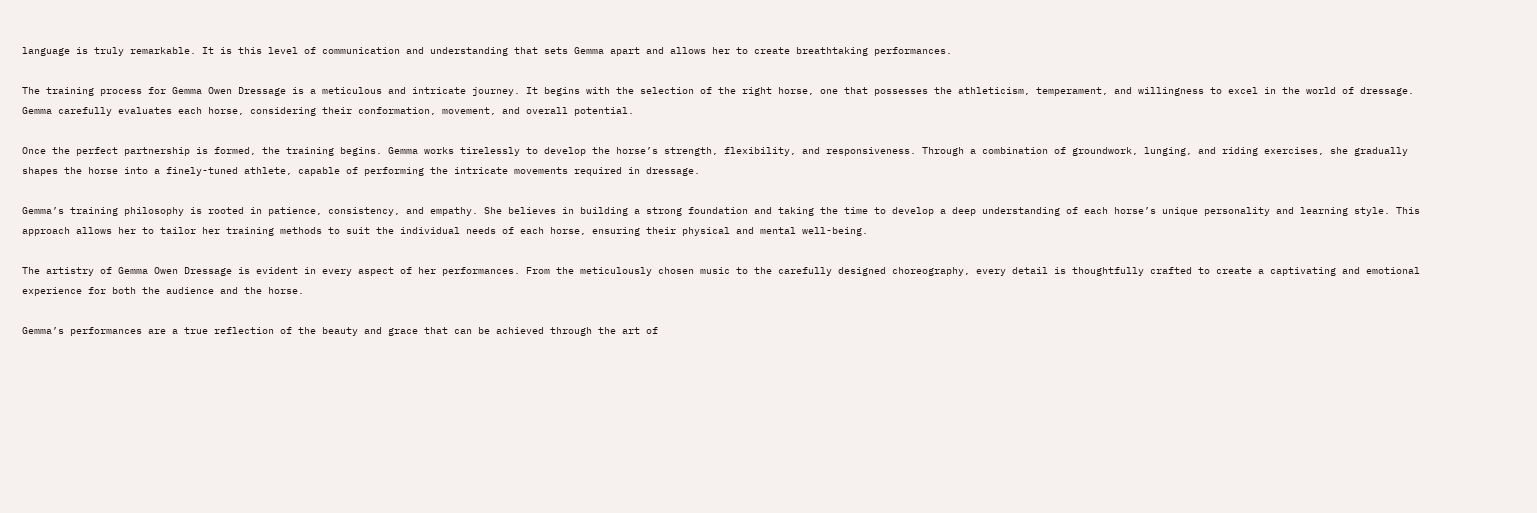language is truly remarkable. It is this level of communication and understanding that sets Gemma apart and allows her to create breathtaking performances.

The training process for Gemma Owen Dressage is a meticulous and intricate journey. It begins with the selection of the right horse, one that possesses the athleticism, temperament, and willingness to excel in the world of dressage. Gemma carefully evaluates each horse, considering their conformation, movement, and overall potential.

Once the perfect partnership is formed, the training begins. Gemma works tirelessly to develop the horse’s strength, flexibility, and responsiveness. Through a combination of groundwork, lunging, and riding exercises, she gradually shapes the horse into a finely-tuned athlete, capable of performing the intricate movements required in dressage.

Gemma’s training philosophy is rooted in patience, consistency, and empathy. She believes in building a strong foundation and taking the time to develop a deep understanding of each horse’s unique personality and learning style. This approach allows her to tailor her training methods to suit the individual needs of each horse, ensuring their physical and mental well-being.

The artistry of Gemma Owen Dressage is evident in every aspect of her performances. From the meticulously chosen music to the carefully designed choreography, every detail is thoughtfully crafted to create a captivating and emotional experience for both the audience and the horse.

Gemma’s performances are a true reflection of the beauty and grace that can be achieved through the art of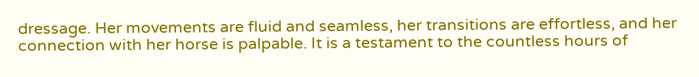dressage. Her movements are fluid and seamless, her transitions are effortless, and her connection with her horse is palpable. It is a testament to the countless hours of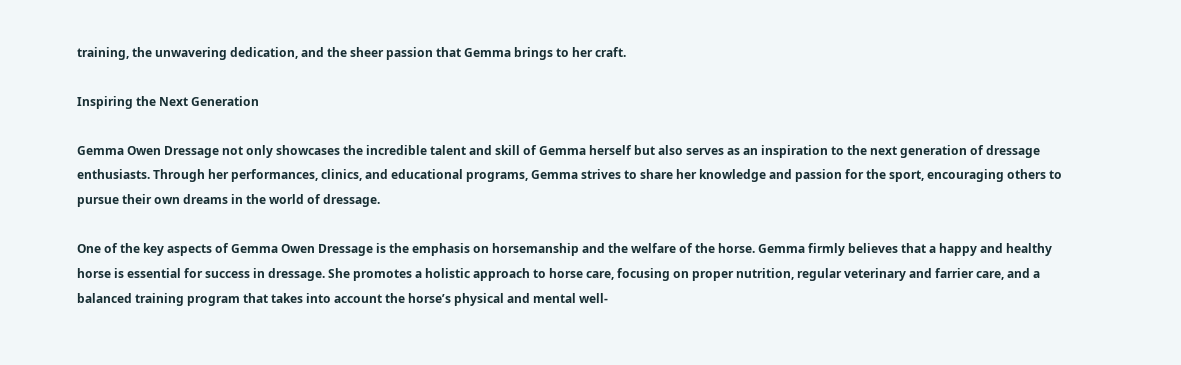training, the unwavering dedication, and the sheer passion that Gemma brings to her craft.

Inspiring the Next Generation

Gemma Owen Dressage not only showcases the incredible talent and skill of Gemma herself but also serves as an inspiration to the next generation of dressage enthusiasts. Through her performances, clinics, and educational programs, Gemma strives to share her knowledge and passion for the sport, encouraging others to pursue their own dreams in the world of dressage.

One of the key aspects of Gemma Owen Dressage is the emphasis on horsemanship and the welfare of the horse. Gemma firmly believes that a happy and healthy horse is essential for success in dressage. She promotes a holistic approach to horse care, focusing on proper nutrition, regular veterinary and farrier care, and a balanced training program that takes into account the horse’s physical and mental well-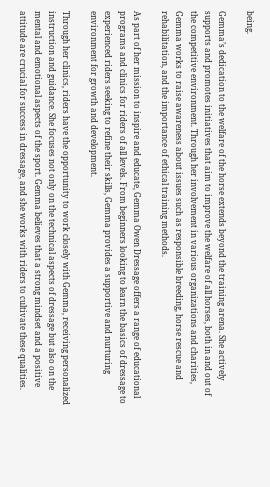being.

Gemma’s dedication to the welfare of the horse extends beyond the training arena. She actively supports and promotes initiatives that aim to improve the welfare of all horses, both in and out of the competitive environment. Through her involvement in various organizations and charities, Gemma works to raise awareness about issues such as responsible breeding, horse rescue and rehabilitation, and the importance of ethical training methods.

As part of her mission to inspire and educate, Gemma Owen Dressage offers a range of educational programs and clinics for riders of all levels. From beginners looking to learn the basics of dressage to experienced riders seeking to refine their skills, Gemma provides a supportive and nurturing environment for growth and development.

Through her clinics, riders have the opportunity to work closely with Gemma, receiving personalized instruction and guidance. She focuses not only on the technical aspects of dressage but also on the mental and emotional aspects of the sport. Gemma believes that a strong mindset and a positive attitude are crucial for success in dressage, and she works with riders to cultivate these qualities.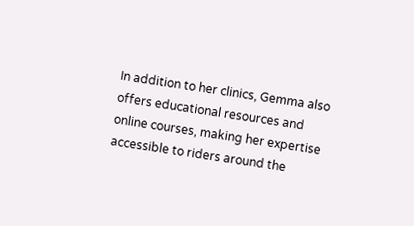In addition to her clinics, Gemma also offers educational resources and online courses, making her expertise accessible to riders around the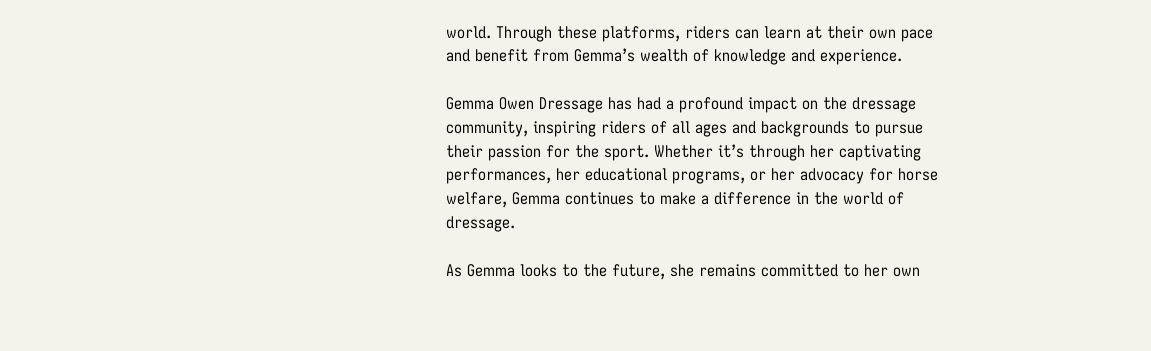world. Through these platforms, riders can learn at their own pace and benefit from Gemma’s wealth of knowledge and experience.

Gemma Owen Dressage has had a profound impact on the dressage community, inspiring riders of all ages and backgrounds to pursue their passion for the sport. Whether it’s through her captivating performances, her educational programs, or her advocacy for horse welfare, Gemma continues to make a difference in the world of dressage.

As Gemma looks to the future, she remains committed to her own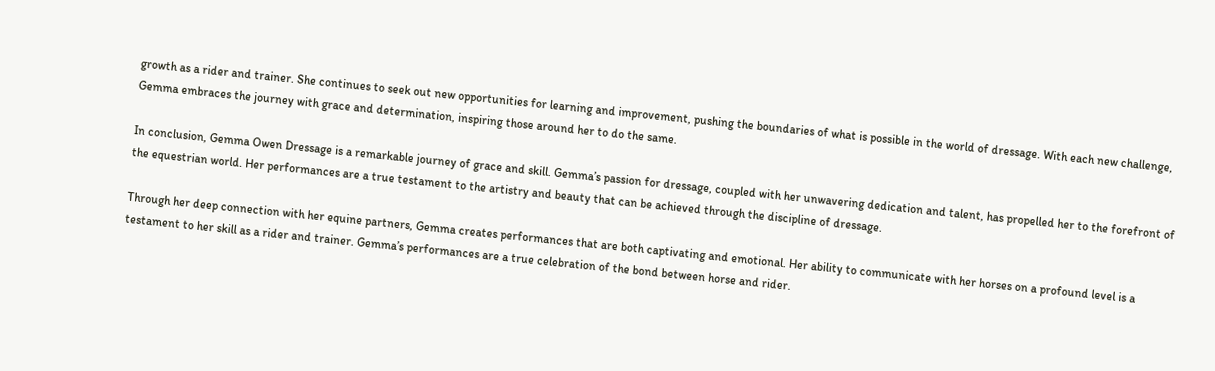growth as a rider and trainer. She continues to seek out new opportunities for learning and improvement, pushing the boundaries of what is possible in the world of dressage. With each new challenge, Gemma embraces the journey with grace and determination, inspiring those around her to do the same.

In conclusion, Gemma Owen Dressage is a remarkable journey of grace and skill. Gemma’s passion for dressage, coupled with her unwavering dedication and talent, has propelled her to the forefront of the equestrian world. Her performances are a true testament to the artistry and beauty that can be achieved through the discipline of dressage.

Through her deep connection with her equine partners, Gemma creates performances that are both captivating and emotional. Her ability to communicate with her horses on a profound level is a testament to her skill as a rider and trainer. Gemma’s performances are a true celebration of the bond between horse and rider.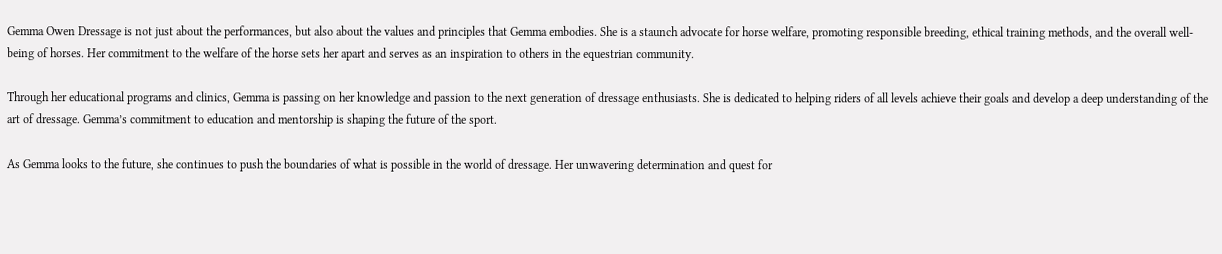Gemma Owen Dressage is not just about the performances, but also about the values and principles that Gemma embodies. She is a staunch advocate for horse welfare, promoting responsible breeding, ethical training methods, and the overall well-being of horses. Her commitment to the welfare of the horse sets her apart and serves as an inspiration to others in the equestrian community.

Through her educational programs and clinics, Gemma is passing on her knowledge and passion to the next generation of dressage enthusiasts. She is dedicated to helping riders of all levels achieve their goals and develop a deep understanding of the art of dressage. Gemma’s commitment to education and mentorship is shaping the future of the sport.

As Gemma looks to the future, she continues to push the boundaries of what is possible in the world of dressage. Her unwavering determination and quest for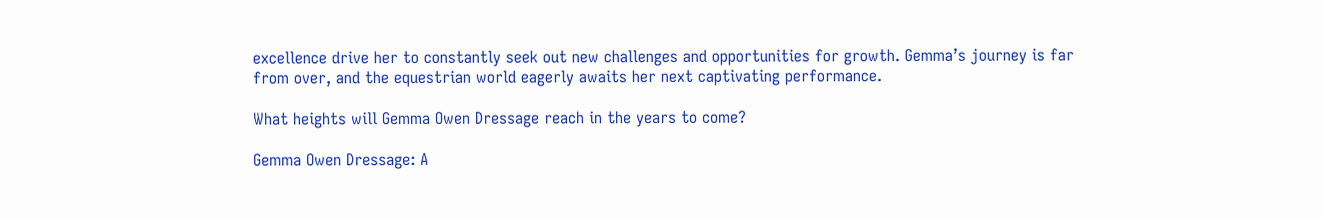excellence drive her to constantly seek out new challenges and opportunities for growth. Gemma’s journey is far from over, and the equestrian world eagerly awaits her next captivating performance.

What heights will Gemma Owen Dressage reach in the years to come?

Gemma Owen Dressage: A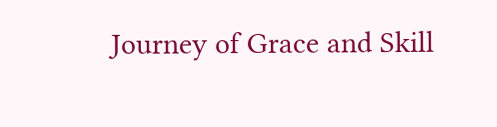Journey of Grace and Skill